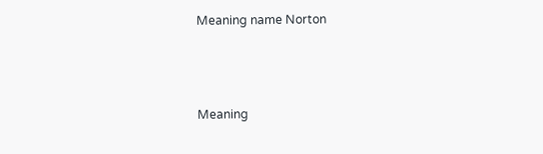Meaning name Norton



Meaning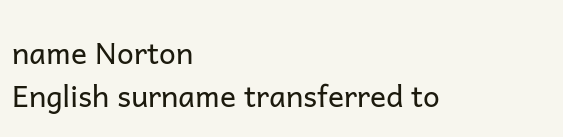name Norton
English surname transferred to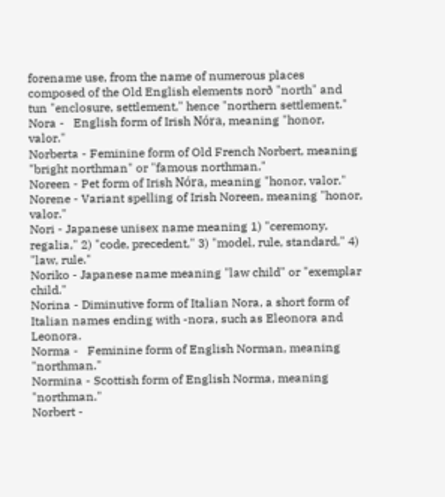forename use, from the name of numerous places composed of the Old English elements norð "north" and tun "enclosure, settlement," hence "northern settlement."
Nora -   English form of Irish Nóra, meaning "honor, valor."
Norberta - Feminine form of Old French Norbert, meaning "bright northman" or "famous northman."
Noreen - Pet form of Irish Nóra, meaning "honor, valor."
Norene - Variant spelling of Irish Noreen, meaning "honor, valor."
Nori - Japanese unisex name meaning 1) "ceremony, regalia," 2) "code, precedent," 3) "model, rule, standard," 4) "law, rule."
Noriko - Japanese name meaning "law child" or "exemplar child."
Norina - Diminutive form of Italian Nora, a short form of Italian names ending with -nora, such as Eleonora and Leonora.
Norma -   Feminine form of English Norman, meaning "northman."
Normina - Scottish form of English Norma, meaning "northman."
Norbert -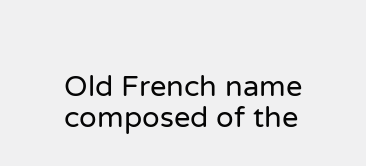Old French name composed of the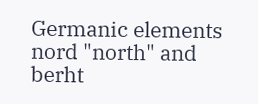Germanic elements nord "north" and berht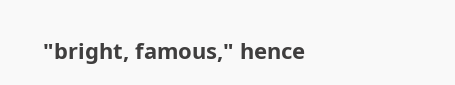"bright, famous," hence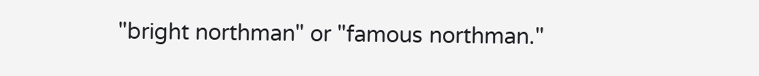"bright northman" or "famous northman."